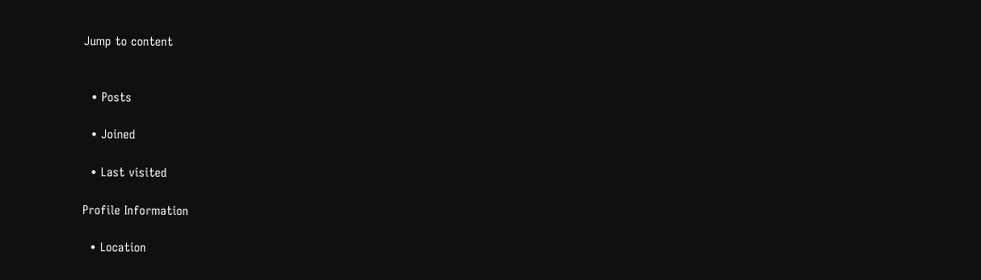Jump to content


  • Posts

  • Joined

  • Last visited

Profile Information

  • Location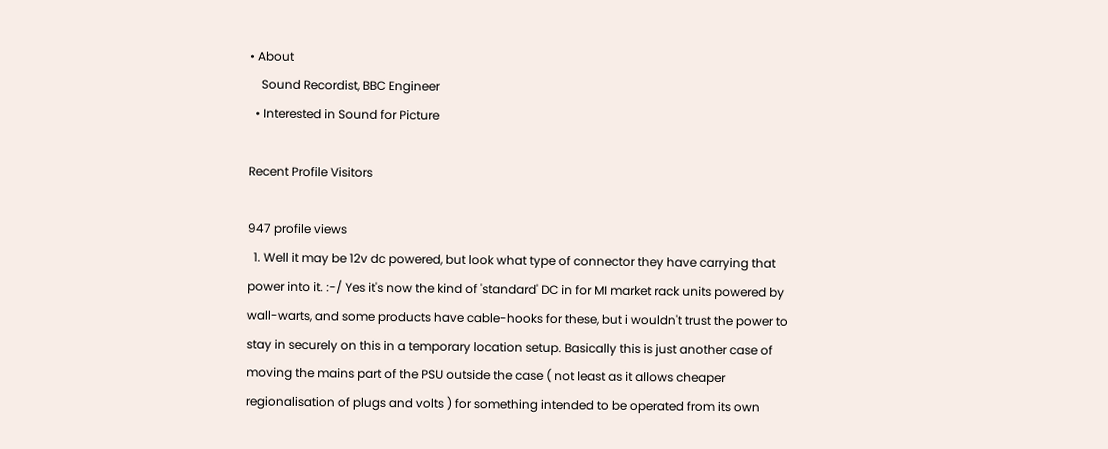• About
    Sound Recordist, BBC Engineer
  • Interested in Sound for Picture

Recent Profile Visitors

947 profile views
  1. Well it may be 12v dc powered, but look what type of connector they have carrying that power into it. :-/ Yes it's now the kind of 'standard' DC in for MI market rack units powered by wall-warts, and some products have cable-hooks for these, but i wouldn't trust the power to stay in securely on this in a temporary location setup. Basically this is just another case of moving the mains part of the PSU outside the case ( not least as it allows cheaper regionalisation of plugs and volts ) for something intended to be operated from its own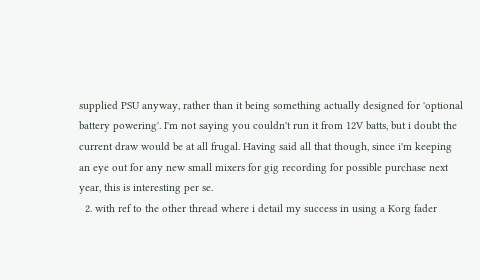supplied PSU anyway, rather than it being something actually designed for 'optional battery powering'. I'm not saying you couldn't run it from 12V batts, but i doubt the current draw would be at all frugal. Having said all that though, since i'm keeping an eye out for any new small mixers for gig recording for possible purchase next year, this is interesting per se.
  2. with ref to the other thread where i detail my success in using a Korg fader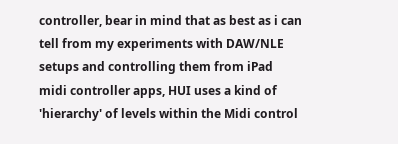controller, bear in mind that as best as i can tell from my experiments with DAW/NLE setups and controlling them from iPad midi controller apps, HUI uses a kind of 'hierarchy' of levels within the Midi control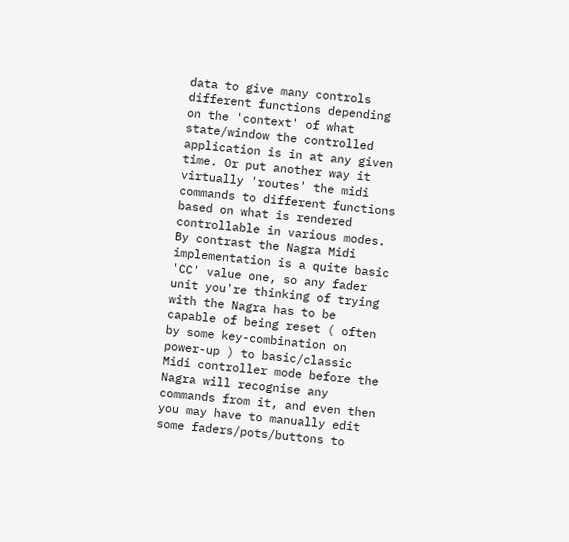data to give many controls different functions depending on the 'context' of what state/window the controlled application is in at any given time. Or put another way it virtually 'routes' the midi commands to different functions based on what is rendered controllable in various modes. By contrast the Nagra Midi implementation is a quite basic 'CC' value one, so any fader unit you're thinking of trying with the Nagra has to be capable of being reset ( often by some key-combination on power-up ) to basic/classic Midi controller mode before the Nagra will recognise any commands from it, and even then you may have to manually edit some faders/pots/buttons to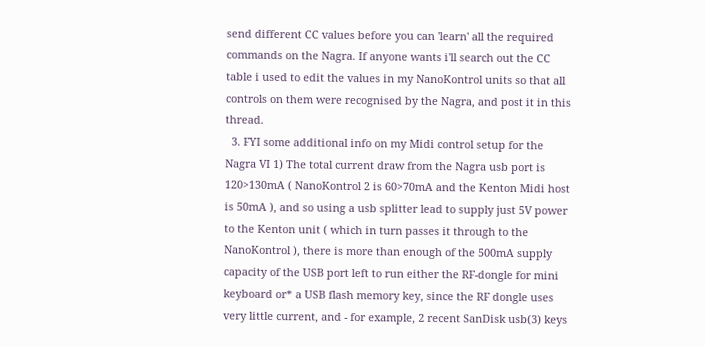send different CC values before you can 'learn' all the required commands on the Nagra. If anyone wants i'll search out the CC table i used to edit the values in my NanoKontrol units so that all controls on them were recognised by the Nagra, and post it in this thread.
  3. FYI some additional info on my Midi control setup for the Nagra VI 1) The total current draw from the Nagra usb port is 120>130mA ( NanoKontrol 2 is 60>70mA and the Kenton Midi host is 50mA ), and so using a usb splitter lead to supply just 5V power to the Kenton unit ( which in turn passes it through to the NanoKontrol ), there is more than enough of the 500mA supply capacity of the USB port left to run either the RF-dongle for mini keyboard or* a USB flash memory key, since the RF dongle uses very little current, and - for example, 2 recent SanDisk usb(3) keys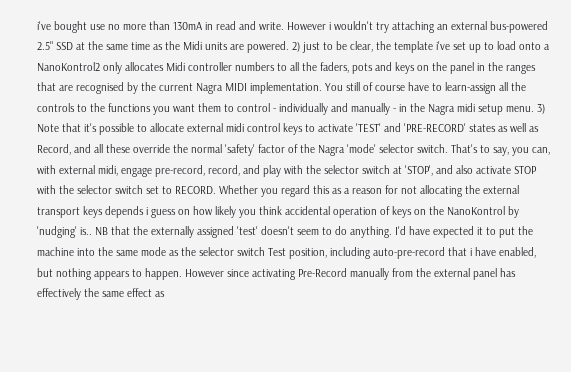i've bought use no more than 130mA in read and write. However i wouldn't try attaching an external bus-powered 2.5" SSD at the same time as the Midi units are powered. 2) just to be clear, the template i've set up to load onto a NanoKontrol2 only allocates Midi controller numbers to all the faders, pots and keys on the panel in the ranges that are recognised by the current Nagra MIDI implementation. You still of course have to learn-assign all the controls to the functions you want them to control - individually and manually - in the Nagra midi setup menu. 3) Note that it's possible to allocate external midi control keys to activate 'TEST' and 'PRE-RECORD' states as well as Record, and all these override the normal 'safety' factor of the Nagra 'mode' selector switch. That's to say, you can, with external midi, engage pre-record, record, and play with the selector switch at 'STOP', and also activate STOP with the selector switch set to RECORD. Whether you regard this as a reason for not allocating the external transport keys depends i guess on how likely you think accidental operation of keys on the NanoKontrol by 'nudging' is.. NB that the externally assigned 'test' doesn't seem to do anything. I'd have expected it to put the machine into the same mode as the selector switch Test position, including auto-pre-record that i have enabled, but nothing appears to happen. However since activating Pre-Record manually from the external panel has effectively the same effect as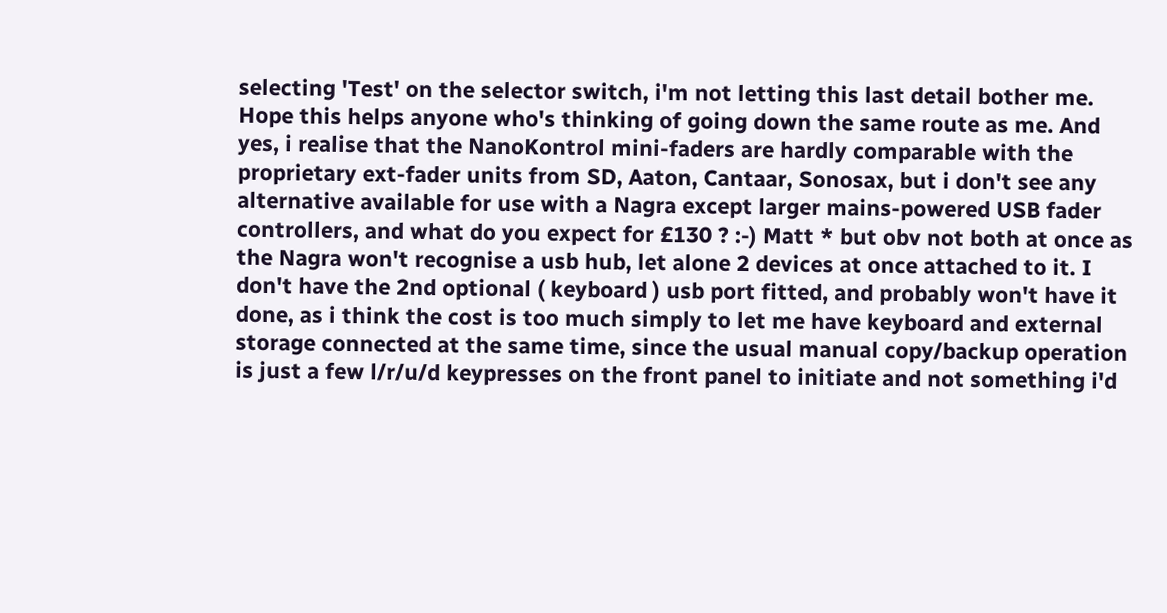selecting 'Test' on the selector switch, i'm not letting this last detail bother me. Hope this helps anyone who's thinking of going down the same route as me. And yes, i realise that the NanoKontrol mini-faders are hardly comparable with the proprietary ext-fader units from SD, Aaton, Cantaar, Sonosax, but i don't see any alternative available for use with a Nagra except larger mains-powered USB fader controllers, and what do you expect for £130 ? :-) Matt * but obv not both at once as the Nagra won't recognise a usb hub, let alone 2 devices at once attached to it. I don't have the 2nd optional ( keyboard ) usb port fitted, and probably won't have it done, as i think the cost is too much simply to let me have keyboard and external storage connected at the same time, since the usual manual copy/backup operation is just a few l/r/u/d keypresses on the front panel to initiate and not something i'd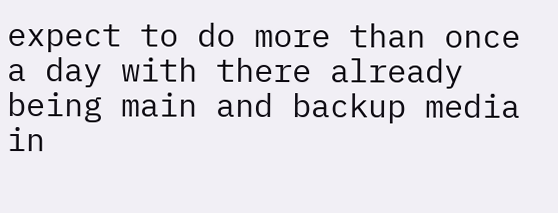expect to do more than once a day with there already being main and backup media in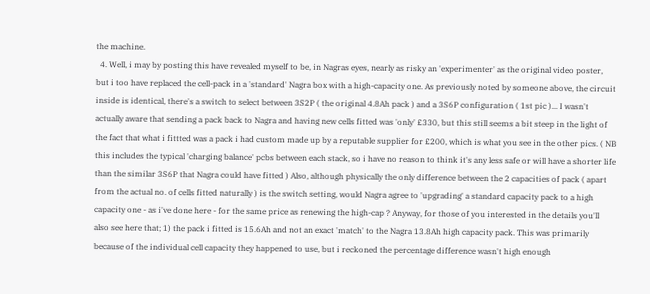the machine.
  4. Well, i may by posting this have revealed myself to be, in Nagras eyes, nearly as risky an 'experimenter' as the original video poster, but i too have replaced the cell-pack in a 'standard' Nagra box with a high-capacity one. As previously noted by someone above, the circuit inside is identical, there's a switch to select between 3S2P ( the original 4.8Ah pack ) and a 3S6P configuration ( 1st pic )... I wasn't actually aware that sending a pack back to Nagra and having new cells fitted was 'only' £330, but this still seems a bit steep in the light of the fact that what i fittted was a pack i had custom made up by a reputable supplier for £200, which is what you see in the other pics. ( NB this includes the typical 'charging balance' pcbs between each stack, so i have no reason to think it's any less safe or will have a shorter life than the similar 3S6P that Nagra could have fitted ) Also, although physically the only difference between the 2 capacities of pack ( apart from the actual no. of cells fitted naturally ) is the switch setting, would Nagra agree to 'upgrading' a standard capacity pack to a high capacity one - as i've done here - for the same price as renewing the high-cap ? Anyway, for those of you interested in the details you'll also see here that; 1) the pack i fitted is 15.6Ah and not an exact 'match' to the Nagra 13.8Ah high capacity pack. This was primarily because of the individual cell capacity they happened to use, but i reckoned the percentage difference wasn't high enough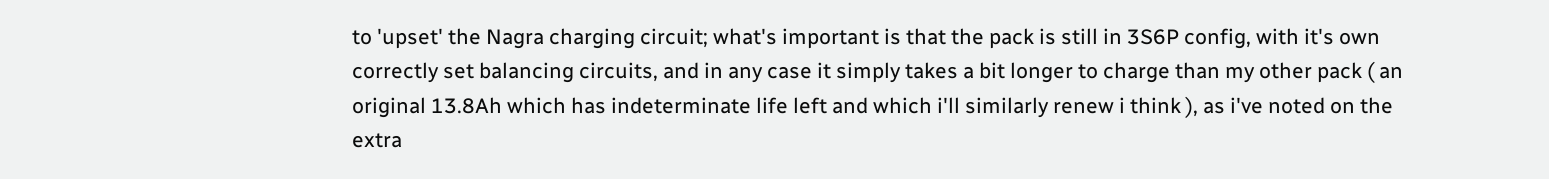to 'upset' the Nagra charging circuit; what's important is that the pack is still in 3S6P config, with it's own correctly set balancing circuits, and in any case it simply takes a bit longer to charge than my other pack ( an original 13.8Ah which has indeterminate life left and which i'll similarly renew i think ), as i've noted on the extra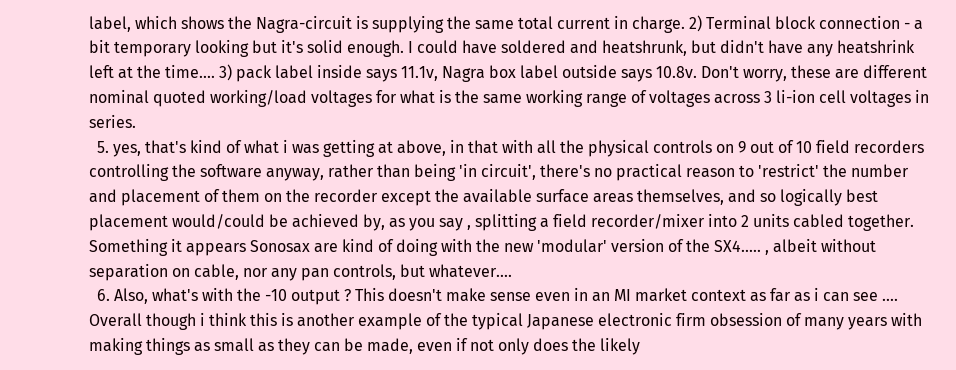label, which shows the Nagra-circuit is supplying the same total current in charge. 2) Terminal block connection - a bit temporary looking but it's solid enough. I could have soldered and heatshrunk, but didn't have any heatshrink left at the time.... 3) pack label inside says 11.1v, Nagra box label outside says 10.8v. Don't worry, these are different nominal quoted working/load voltages for what is the same working range of voltages across 3 li-ion cell voltages in series.
  5. yes, that's kind of what i was getting at above, in that with all the physical controls on 9 out of 10 field recorders controlling the software anyway, rather than being 'in circuit', there's no practical reason to 'restrict' the number and placement of them on the recorder except the available surface areas themselves, and so logically best placement would/could be achieved by, as you say , splitting a field recorder/mixer into 2 units cabled together. Something it appears Sonosax are kind of doing with the new 'modular' version of the SX4..... , albeit without separation on cable, nor any pan controls, but whatever....
  6. Also, what's with the -10 output ? This doesn't make sense even in an MI market context as far as i can see .... Overall though i think this is another example of the typical Japanese electronic firm obsession of many years with making things as small as they can be made, even if not only does the likely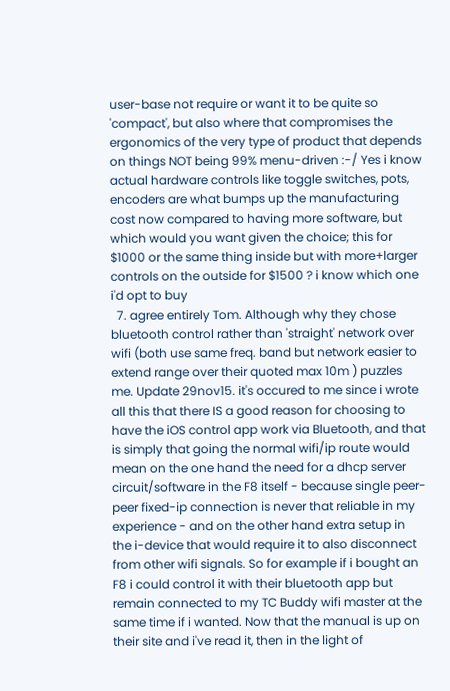user-base not require or want it to be quite so 'compact', but also where that compromises the ergonomics of the very type of product that depends on things NOT being 99% menu-driven :-/ Yes i know actual hardware controls like toggle switches, pots, encoders are what bumps up the manufacturing cost now compared to having more software, but which would you want given the choice; this for $1000 or the same thing inside but with more+larger controls on the outside for $1500 ? i know which one i'd opt to buy
  7. agree entirely Tom. Although why they chose bluetooth control rather than 'straight' network over wifi (both use same freq. band but network easier to extend range over their quoted max 10m ) puzzles me. Update 29nov15. it's occured to me since i wrote all this that there IS a good reason for choosing to have the iOS control app work via Bluetooth, and that is simply that going the normal wifi/ip route would mean on the one hand the need for a dhcp server circuit/software in the F8 itself - because single peer-peer fixed-ip connection is never that reliable in my experience - and on the other hand extra setup in the i-device that would require it to also disconnect from other wifi signals. So for example if i bought an F8 i could control it with their bluetooth app but remain connected to my TC Buddy wifi master at the same time if i wanted. Now that the manual is up on their site and i've read it, then in the light of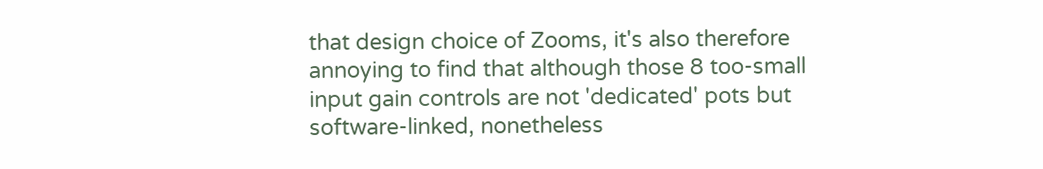that design choice of Zooms, it's also therefore annoying to find that although those 8 too-small input gain controls are not 'dedicated' pots but software-linked, nonetheless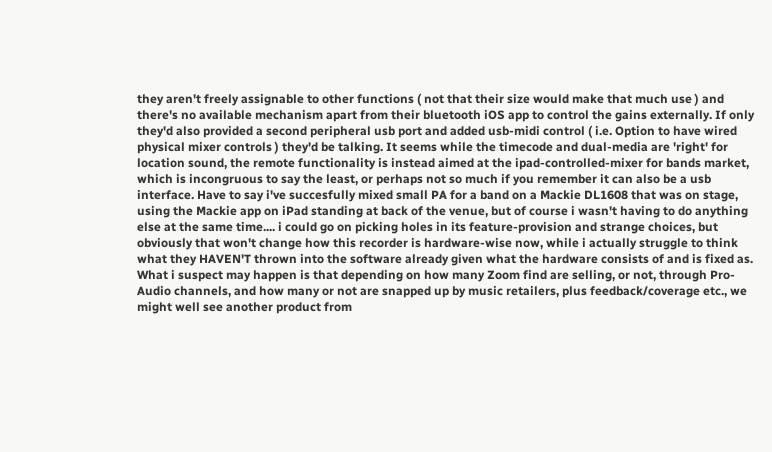they aren't freely assignable to other functions ( not that their size would make that much use ) and there's no available mechanism apart from their bluetooth iOS app to control the gains externally. If only they'd also provided a second peripheral usb port and added usb-midi control ( i.e. Option to have wired physical mixer controls ) they'd be talking. It seems while the timecode and dual-media are 'right' for location sound, the remote functionality is instead aimed at the ipad-controlled-mixer for bands market, which is incongruous to say the least, or perhaps not so much if you remember it can also be a usb interface. Have to say i've succesfully mixed small PA for a band on a Mackie DL1608 that was on stage, using the Mackie app on iPad standing at back of the venue, but of course i wasn't having to do anything else at the same time.... i could go on picking holes in its feature-provision and strange choices, but obviously that won't change how this recorder is hardware-wise now, while i actually struggle to think what they HAVEN'T thrown into the software already given what the hardware consists of and is fixed as. What i suspect may happen is that depending on how many Zoom find are selling, or not, through Pro-Audio channels, and how many or not are snapped up by music retailers, plus feedback/coverage etc., we might well see another product from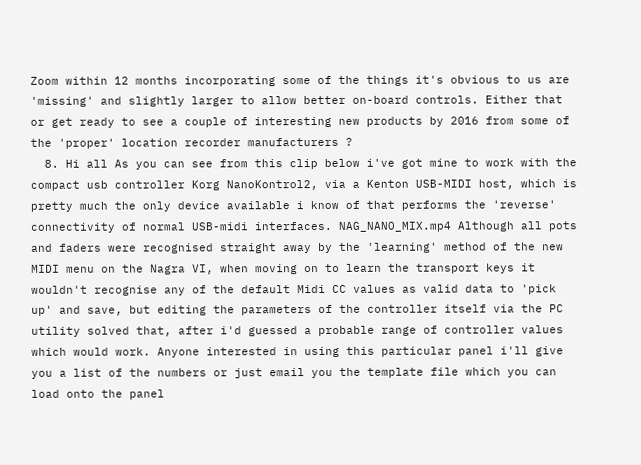Zoom within 12 months incorporating some of the things it's obvious to us are 'missing' and slightly larger to allow better on-board controls. Either that or get ready to see a couple of interesting new products by 2016 from some of the 'proper' location recorder manufacturers ?
  8. Hi all As you can see from this clip below i've got mine to work with the compact usb controller Korg NanoKontrol2, via a Kenton USB-MIDI host, which is pretty much the only device available i know of that performs the 'reverse' connectivity of normal USB-midi interfaces. NAG_NANO_MIX.mp4 Although all pots and faders were recognised straight away by the 'learning' method of the new MIDI menu on the Nagra VI, when moving on to learn the transport keys it wouldn't recognise any of the default Midi CC values as valid data to 'pick up' and save, but editing the parameters of the controller itself via the PC utility solved that, after i'd guessed a probable range of controller values which would work. Anyone interested in using this particular panel i'll give you a list of the numbers or just email you the template file which you can load onto the panel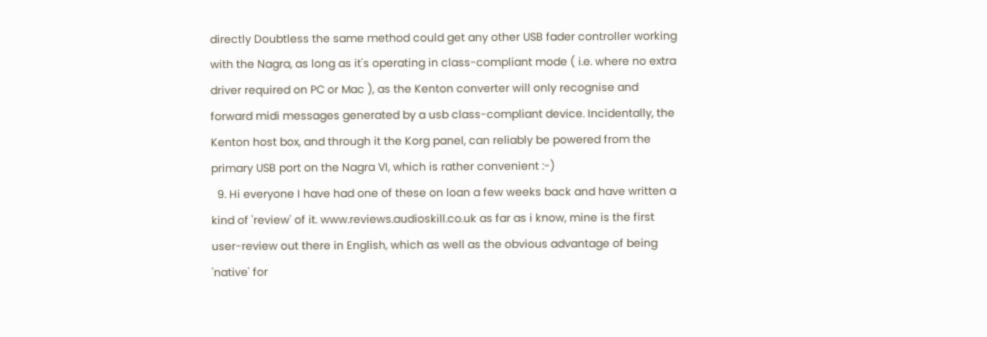directly Doubtless the same method could get any other USB fader controller working with the Nagra, as long as it's operating in class-compliant mode ( i.e. where no extra driver required on PC or Mac ), as the Kenton converter will only recognise and forward midi messages generated by a usb class-compliant device. Incidentally, the Kenton host box, and through it the Korg panel, can reliably be powered from the primary USB port on the Nagra VI, which is rather convenient :-)
  9. Hi everyone I have had one of these on loan a few weeks back and have written a kind of 'review' of it. www.reviews.audioskill.co.uk as far as i know, mine is the first user-review out there in English, which as well as the obvious advantage of being 'native' for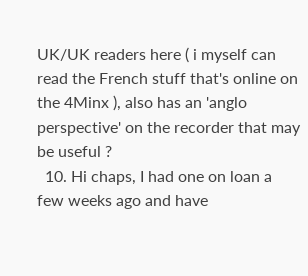UK/UK readers here ( i myself can read the French stuff that's online on the 4Minx ), also has an 'anglo perspective' on the recorder that may be useful ?
  10. Hi chaps, I had one on loan a few weeks ago and have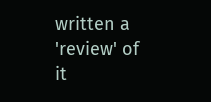written a 'review' of it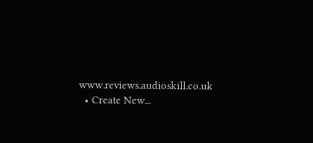www.reviews.audioskill.co.uk
  • Create New...